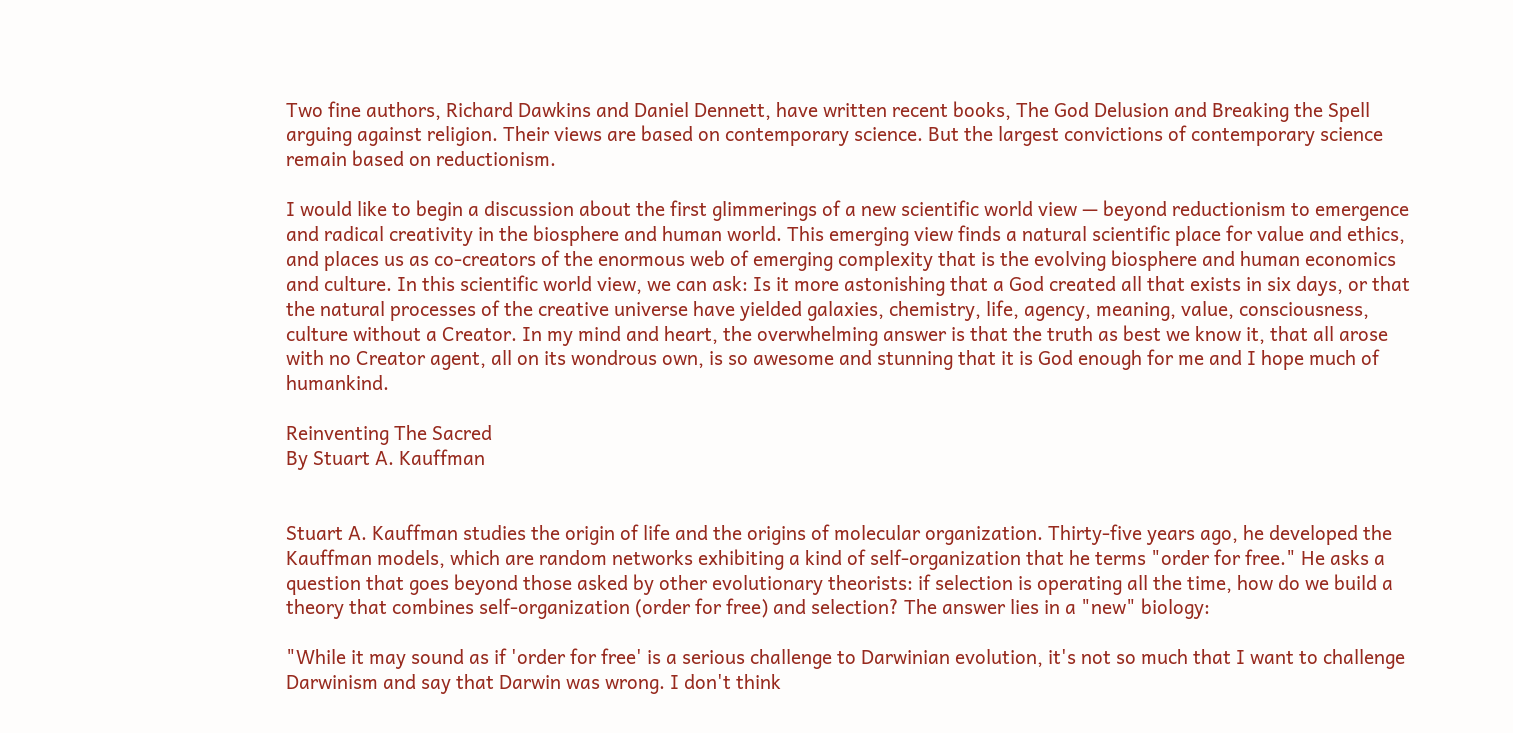Two fine authors, Richard Dawkins and Daniel Dennett, have written recent books, The God Delusion and Breaking the Spell arguing against religion. Their views are based on contemporary science. But the largest convictions of contemporary science remain based on reductionism.

I would like to begin a discussion about the first glimmerings of a new scientific world view — beyond reductionism to emergence and radical creativity in the biosphere and human world. This emerging view finds a natural scientific place for value and ethics, and places us as co-creators of the enormous web of emerging complexity that is the evolving biosphere and human economics and culture. In this scientific world view, we can ask: Is it more astonishing that a God created all that exists in six days, or that the natural processes of the creative universe have yielded galaxies, chemistry, life, agency, meaning, value, consciousness, culture without a Creator. In my mind and heart, the overwhelming answer is that the truth as best we know it, that all arose with no Creator agent, all on its wondrous own, is so awesome and stunning that it is God enough for me and I hope much of humankind.

Reinventing The Sacred
By Stuart A. Kauffman


Stuart A. Kauffman studies the origin of life and the origins of molecular organization. Thirty-five years ago, he developed the Kauffman models, which are random networks exhibiting a kind of self-organization that he terms "order for free." He asks a question that goes beyond those asked by other evolutionary theorists: if selection is operating all the time, how do we build a theory that combines self-organization (order for free) and selection? The answer lies in a "new" biology:

"While it may sound as if 'order for free' is a serious challenge to Darwinian evolution, it's not so much that I want to challenge Darwinism and say that Darwin was wrong. I don't think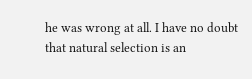he was wrong at all. I have no doubt that natural selection is an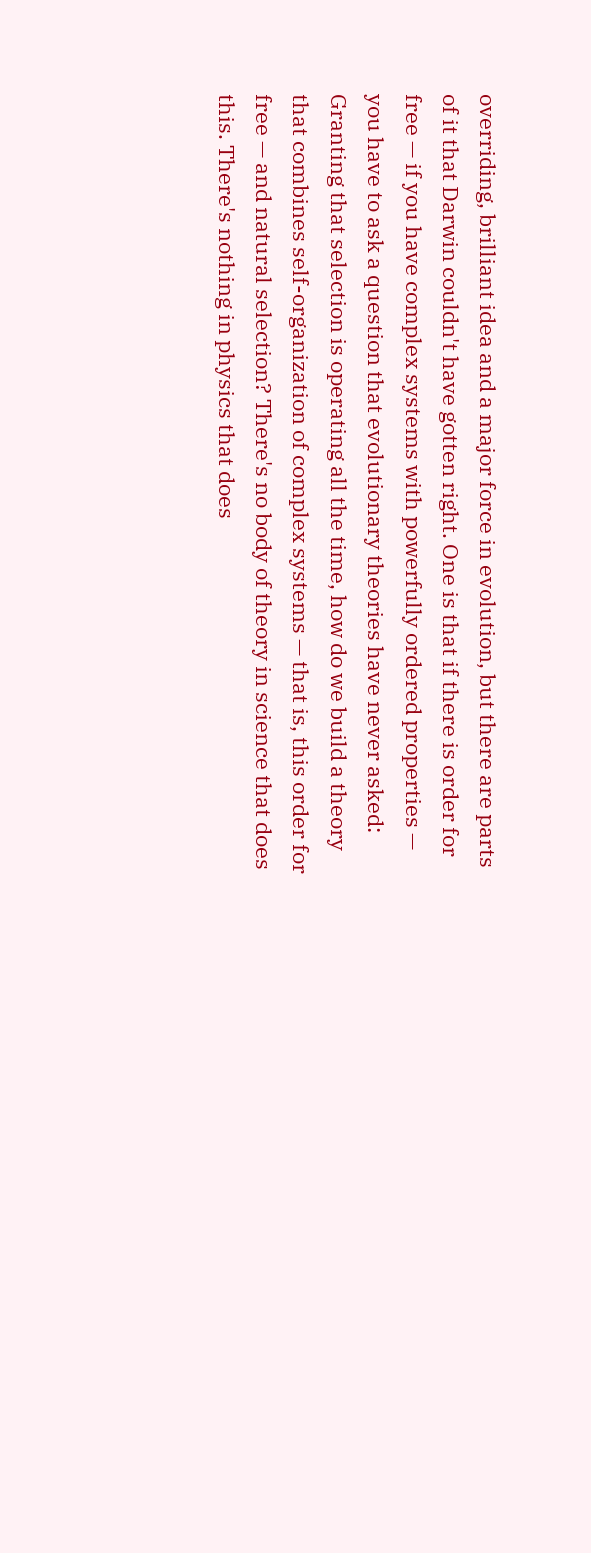overriding, brilliant idea and a major force in evolution, but there are parts of it that Darwin couldn't have gotten right. One is that if there is order for free — if you have complex systems with powerfully ordered properties — you have to ask a question that evolutionary theories have never asked: Granting that selection is operating all the time, how do we build a theory that combines self-organization of complex systems — that is, this order for free — and natural selection? There's no body of theory in science that does this. There's nothing in physics that does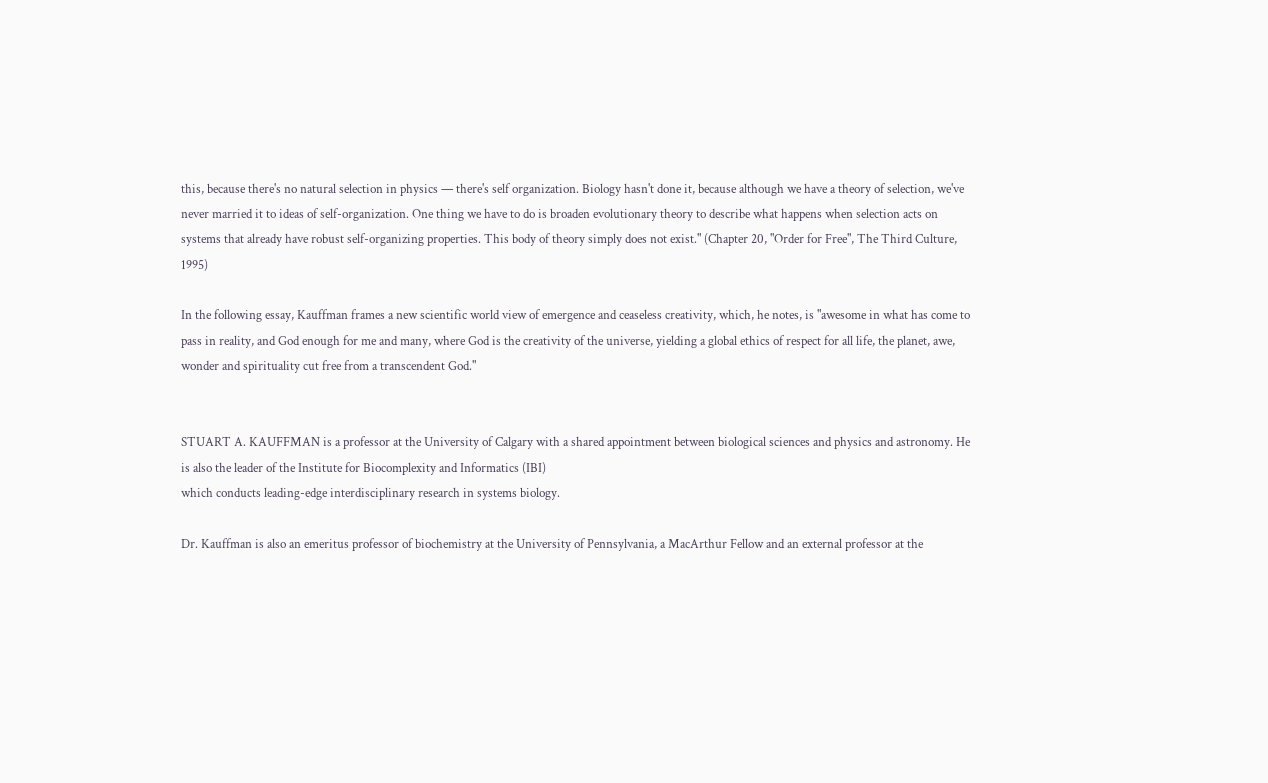this, because there's no natural selection in physics — there's self organization. Biology hasn't done it, because although we have a theory of selection, we've never married it to ideas of self-organization. One thing we have to do is broaden evolutionary theory to describe what happens when selection acts on systems that already have robust self-organizing properties. This body of theory simply does not exist." (Chapter 20, "Order for Free", The Third Culture, 1995)

In the following essay, Kauffman frames a new scientific world view of emergence and ceaseless creativity, which, he notes, is "awesome in what has come to pass in reality, and God enough for me and many, where God is the creativity of the universe, yielding a global ethics of respect for all life, the planet, awe, wonder and spirituality cut free from a transcendent God."


STUART A. KAUFFMAN is a professor at the University of Calgary with a shared appointment between biological sciences and physics and astronomy. He is also the leader of the Institute for Biocomplexity and Informatics (IBI)
which conducts leading-edge interdisciplinary research in systems biology.

Dr. Kauffman is also an emeritus professor of biochemistry at the University of Pennsylvania, a MacArthur Fellow and an external professor at the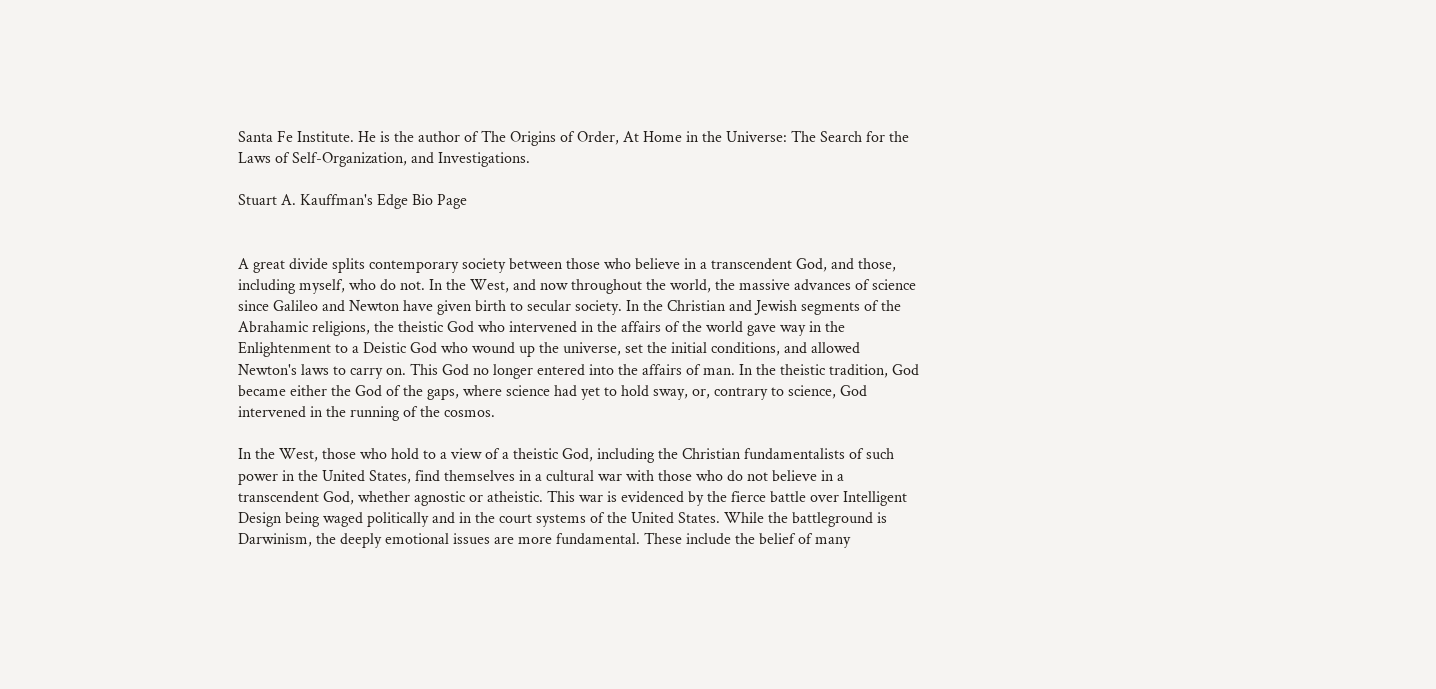Santa Fe Institute. He is the author of The Origins of Order, At Home in the Universe: The Search for the Laws of Self-Organization, and Investigations.

Stuart A. Kauffman's Edge Bio Page


A great divide splits contemporary society between those who believe in a transcendent God, and those, including myself, who do not. In the West, and now throughout the world, the massive advances of science since Galileo and Newton have given birth to secular society. In the Christian and Jewish segments of the Abrahamic religions, the theistic God who intervened in the affairs of the world gave way in the Enlightenment to a Deistic God who wound up the universe, set the initial conditions, and allowed Newton's laws to carry on. This God no longer entered into the affairs of man. In the theistic tradition, God became either the God of the gaps, where science had yet to hold sway, or, contrary to science, God intervened in the running of the cosmos.

In the West, those who hold to a view of a theistic God, including the Christian fundamentalists of such power in the United States, find themselves in a cultural war with those who do not believe in a transcendent God, whether agnostic or atheistic. This war is evidenced by the fierce battle over Intelligent Design being waged politically and in the court systems of the United States. While the battleground is Darwinism, the deeply emotional issues are more fundamental. These include the belief of many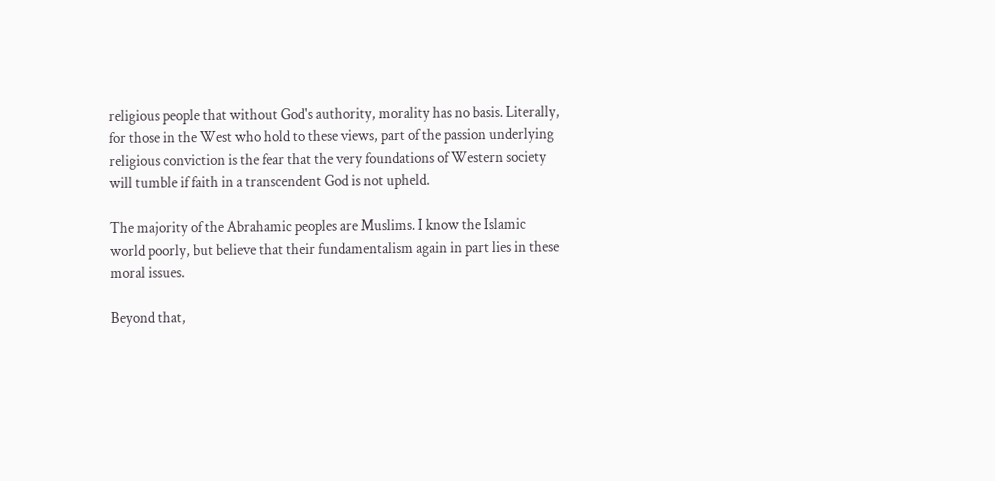religious people that without God's authority, morality has no basis. Literally, for those in the West who hold to these views, part of the passion underlying religious conviction is the fear that the very foundations of Western society will tumble if faith in a transcendent God is not upheld.

The majority of the Abrahamic peoples are Muslims. I know the Islamic world poorly, but believe that their fundamentalism again in part lies in these moral issues.

Beyond that,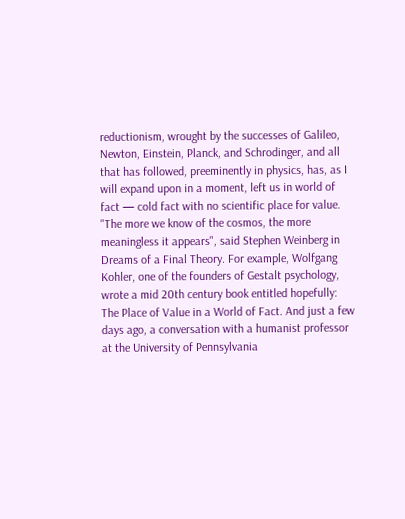reductionism, wrought by the successes of Galileo, Newton, Einstein, Planck, and Schrodinger, and all that has followed, preeminently in physics, has, as I will expand upon in a moment, left us in world of fact — cold fact with no scientific place for value. "The more we know of the cosmos, the more meaningless it appears", said Stephen Weinberg in Dreams of a Final Theory. For example, Wolfgang Kohler, one of the founders of Gestalt psychology, wrote a mid 20th century book entitled hopefully: The Place of Value in a World of Fact. And just a few days ago, a conversation with a humanist professor at the University of Pennsylvania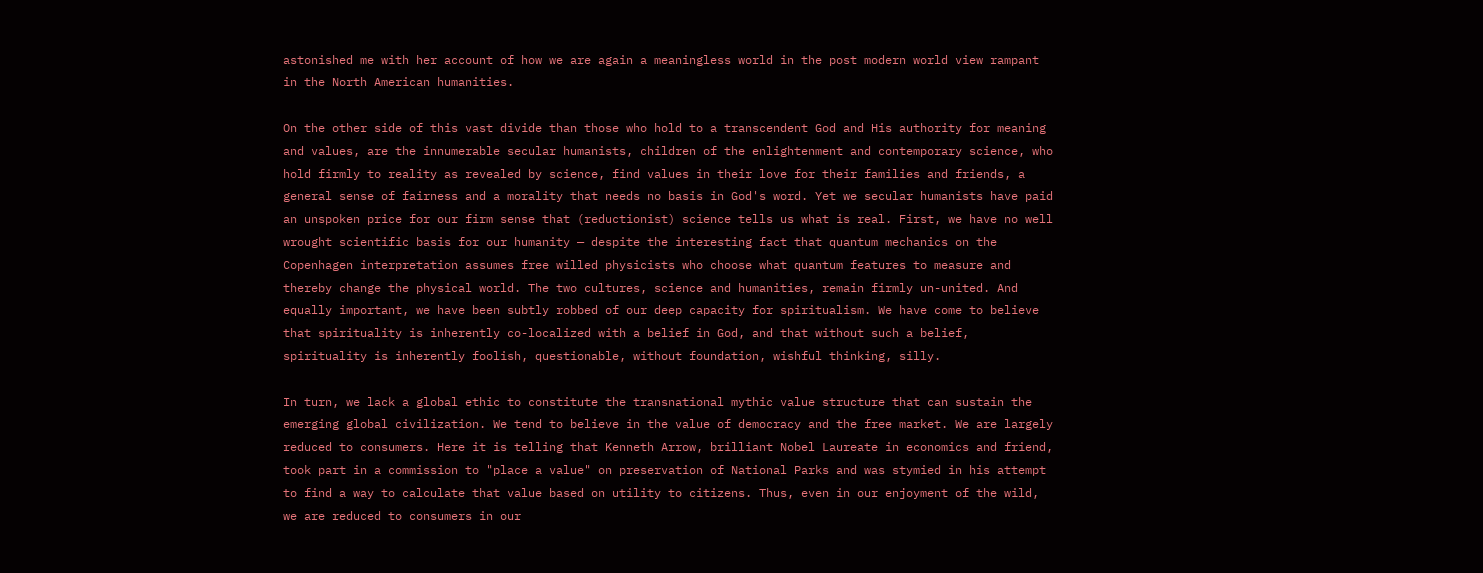astonished me with her account of how we are again a meaningless world in the post modern world view rampant in the North American humanities.

On the other side of this vast divide than those who hold to a transcendent God and His authority for meaning and values, are the innumerable secular humanists, children of the enlightenment and contemporary science, who hold firmly to reality as revealed by science, find values in their love for their families and friends, a general sense of fairness and a morality that needs no basis in God's word. Yet we secular humanists have paid an unspoken price for our firm sense that (reductionist) science tells us what is real. First, we have no well wrought scientific basis for our humanity — despite the interesting fact that quantum mechanics on the Copenhagen interpretation assumes free willed physicists who choose what quantum features to measure and thereby change the physical world. The two cultures, science and humanities, remain firmly un-united. And equally important, we have been subtly robbed of our deep capacity for spiritualism. We have come to believe that spirituality is inherently co-localized with a belief in God, and that without such a belief, spirituality is inherently foolish, questionable, without foundation, wishful thinking, silly.

In turn, we lack a global ethic to constitute the transnational mythic value structure that can sustain the emerging global civilization. We tend to believe in the value of democracy and the free market. We are largely reduced to consumers. Here it is telling that Kenneth Arrow, brilliant Nobel Laureate in economics and friend, took part in a commission to "place a value" on preservation of National Parks and was stymied in his attempt to find a way to calculate that value based on utility to citizens. Thus, even in our enjoyment of the wild, we are reduced to consumers in our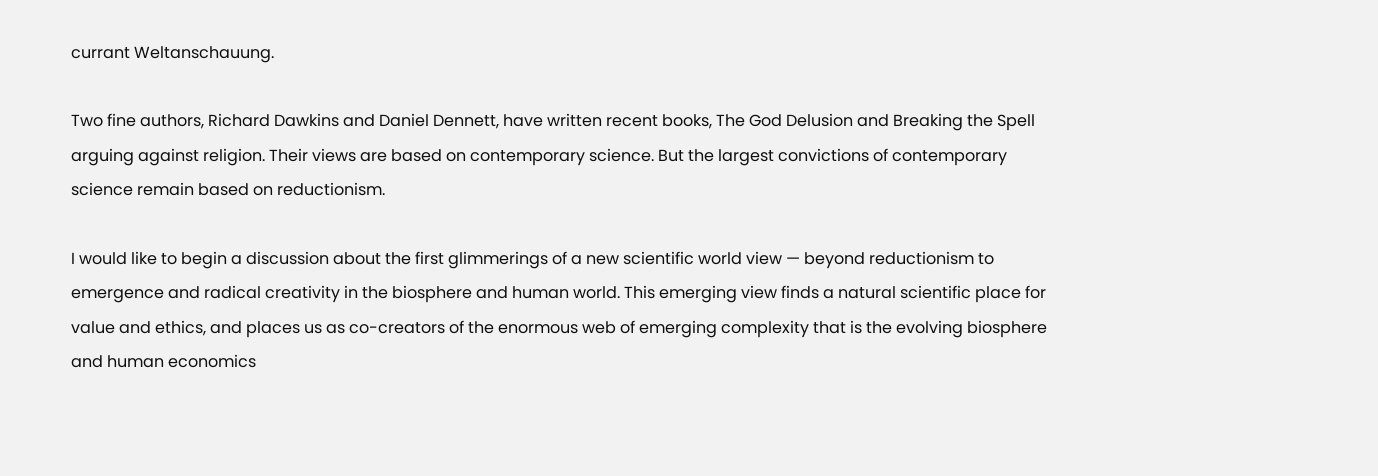currant Weltanschauung.

Two fine authors, Richard Dawkins and Daniel Dennett, have written recent books, The God Delusion and Breaking the Spell arguing against religion. Their views are based on contemporary science. But the largest convictions of contemporary science remain based on reductionism.

I would like to begin a discussion about the first glimmerings of a new scientific world view — beyond reductionism to emergence and radical creativity in the biosphere and human world. This emerging view finds a natural scientific place for value and ethics, and places us as co-creators of the enormous web of emerging complexity that is the evolving biosphere and human economics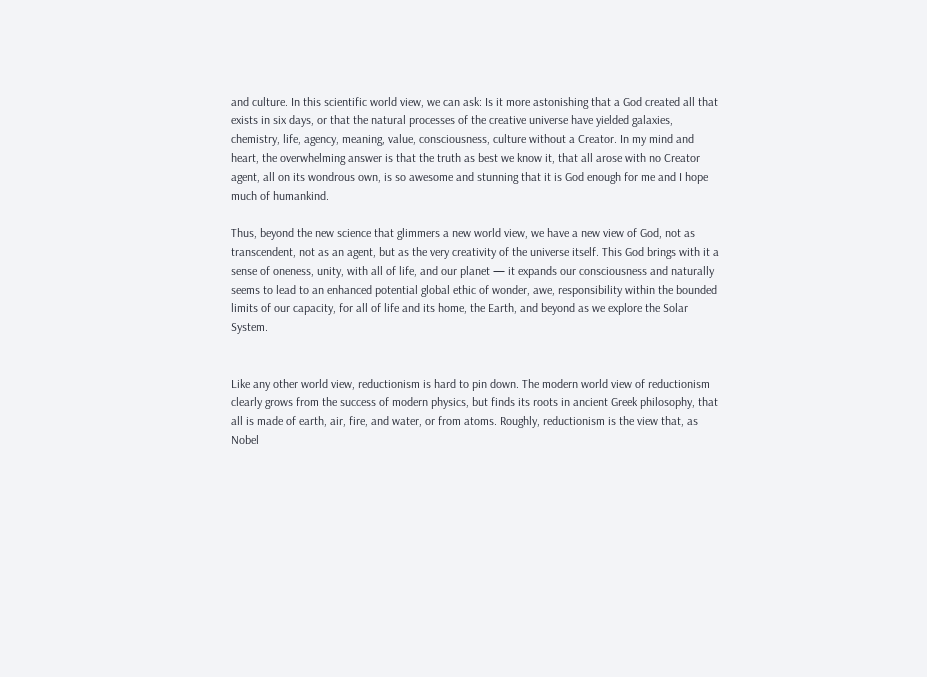and culture. In this scientific world view, we can ask: Is it more astonishing that a God created all that exists in six days, or that the natural processes of the creative universe have yielded galaxies, chemistry, life, agency, meaning, value, consciousness, culture without a Creator. In my mind and heart, the overwhelming answer is that the truth as best we know it, that all arose with no Creator agent, all on its wondrous own, is so awesome and stunning that it is God enough for me and I hope much of humankind.

Thus, beyond the new science that glimmers a new world view, we have a new view of God, not as transcendent, not as an agent, but as the very creativity of the universe itself. This God brings with it a sense of oneness, unity, with all of life, and our planet — it expands our consciousness and naturally seems to lead to an enhanced potential global ethic of wonder, awe, responsibility within the bounded limits of our capacity, for all of life and its home, the Earth, and beyond as we explore the Solar System.


Like any other world view, reductionism is hard to pin down. The modern world view of reductionism clearly grows from the success of modern physics, but finds its roots in ancient Greek philosophy, that all is made of earth, air, fire, and water, or from atoms. Roughly, reductionism is the view that, as Nobel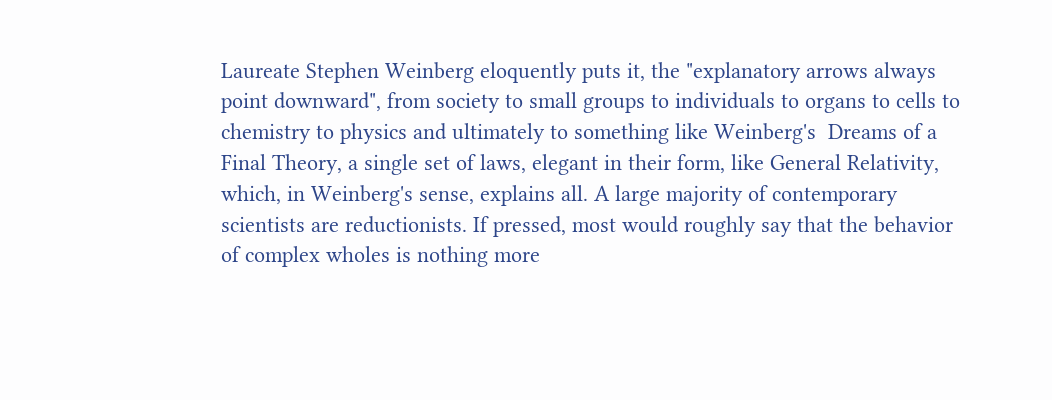Laureate Stephen Weinberg eloquently puts it, the "explanatory arrows always point downward", from society to small groups to individuals to organs to cells to chemistry to physics and ultimately to something like Weinberg's  Dreams of a Final Theory, a single set of laws, elegant in their form, like General Relativity, which, in Weinberg's sense, explains all. A large majority of contemporary scientists are reductionists. If pressed, most would roughly say that the behavior of complex wholes is nothing more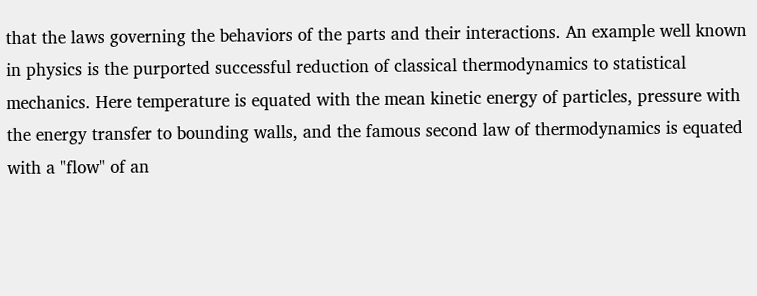that the laws governing the behaviors of the parts and their interactions. An example well known in physics is the purported successful reduction of classical thermodynamics to statistical mechanics. Here temperature is equated with the mean kinetic energy of particles, pressure with the energy transfer to bounding walls, and the famous second law of thermodynamics is equated with a "flow" of an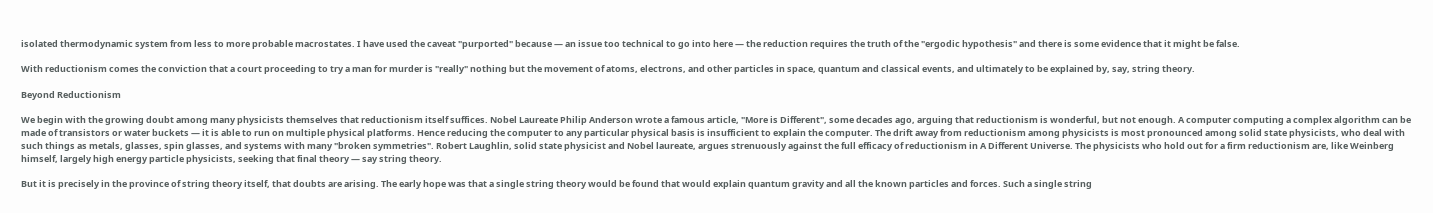isolated thermodynamic system from less to more probable macrostates. I have used the caveat "purported" because — an issue too technical to go into here — the reduction requires the truth of the "ergodic hypothesis" and there is some evidence that it might be false.

With reductionism comes the conviction that a court proceeding to try a man for murder is "really" nothing but the movement of atoms, electrons, and other particles in space, quantum and classical events, and ultimately to be explained by, say, string theory.

Beyond Reductionism

We begin with the growing doubt among many physicists themselves that reductionism itself suffices. Nobel Laureate Philip Anderson wrote a famous article, "More is Different", some decades ago, arguing that reductionism is wonderful, but not enough. A computer computing a complex algorithm can be made of transistors or water buckets — it is able to run on multiple physical platforms. Hence reducing the computer to any particular physical basis is insufficient to explain the computer. The drift away from reductionism among physicists is most pronounced among solid state physicists, who deal with such things as metals, glasses, spin glasses, and systems with many "broken symmetries". Robert Laughlin, solid state physicist and Nobel laureate, argues strenuously against the full efficacy of reductionism in A Different Universe. The physicists who hold out for a firm reductionism are, like Weinberg himself, largely high energy particle physicists, seeking that final theory — say string theory.

But it is precisely in the province of string theory itself, that doubts are arising. The early hope was that a single string theory would be found that would explain quantum gravity and all the known particles and forces. Such a single string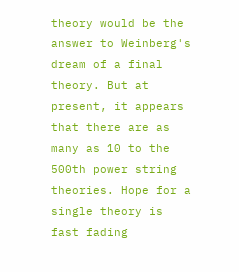theory would be the answer to Weinberg's dream of a final theory. But at present, it appears that there are as many as 10 to the 500th power string theories. Hope for a single theory is fast fading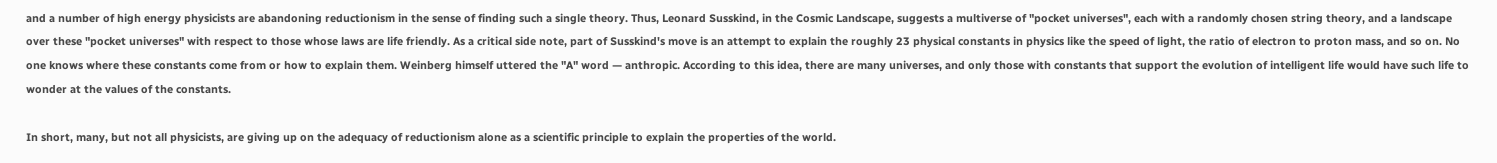and a number of high energy physicists are abandoning reductionism in the sense of finding such a single theory. Thus, Leonard Susskind, in the Cosmic Landscape, suggests a multiverse of "pocket universes", each with a randomly chosen string theory, and a landscape over these "pocket universes" with respect to those whose laws are life friendly. As a critical side note, part of Susskind's move is an attempt to explain the roughly 23 physical constants in physics like the speed of light, the ratio of electron to proton mass, and so on. No one knows where these constants come from or how to explain them. Weinberg himself uttered the "A" word — anthropic. According to this idea, there are many universes, and only those with constants that support the evolution of intelligent life would have such life to wonder at the values of the constants.

In short, many, but not all physicists, are giving up on the adequacy of reductionism alone as a scientific principle to explain the properties of the world.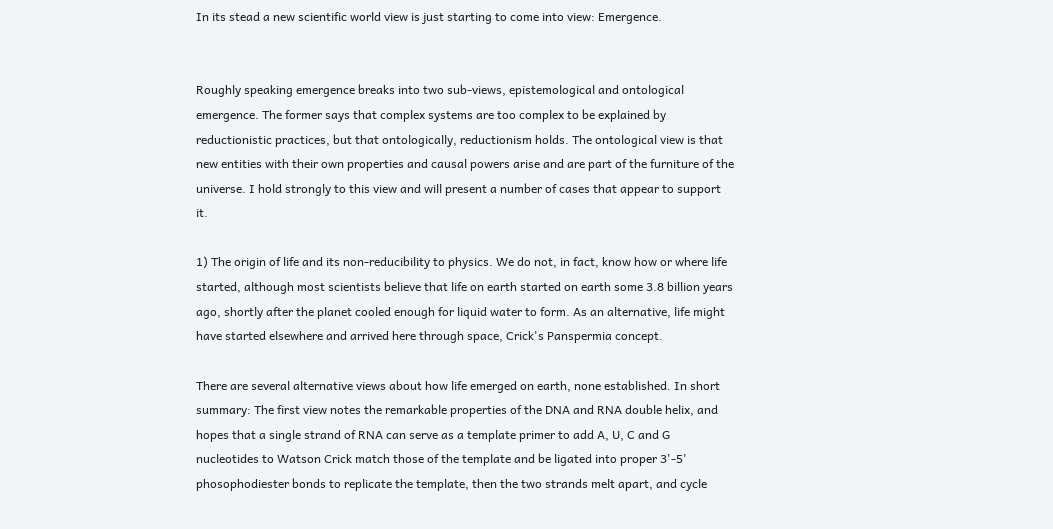In its stead a new scientific world view is just starting to come into view: Emergence.


Roughly speaking emergence breaks into two sub-views, epistemological and ontological emergence. The former says that complex systems are too complex to be explained by reductionistic practices, but that ontologically, reductionism holds. The ontological view is that new entities with their own properties and causal powers arise and are part of the furniture of the universe. I hold strongly to this view and will present a number of cases that appear to support it.

1) The origin of life and its non-reducibility to physics. We do not, in fact, know how or where life started, although most scientists believe that life on earth started on earth some 3.8 billion years ago, shortly after the planet cooled enough for liquid water to form. As an alternative, life might have started elsewhere and arrived here through space, Crick's Panspermia concept.

There are several alternative views about how life emerged on earth, none established. In short summary: The first view notes the remarkable properties of the DNA and RNA double helix, and hopes that a single strand of RNA can serve as a template primer to add A, U, C and G nucleotides to Watson Crick match those of the template and be ligated into proper 3'-5' phosophodiester bonds to replicate the template, then the two strands melt apart, and cycle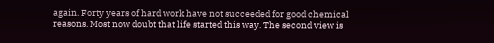again. Forty years of hard work have not succeeded for good chemical reasons. Most now doubt that life started this way. The second view is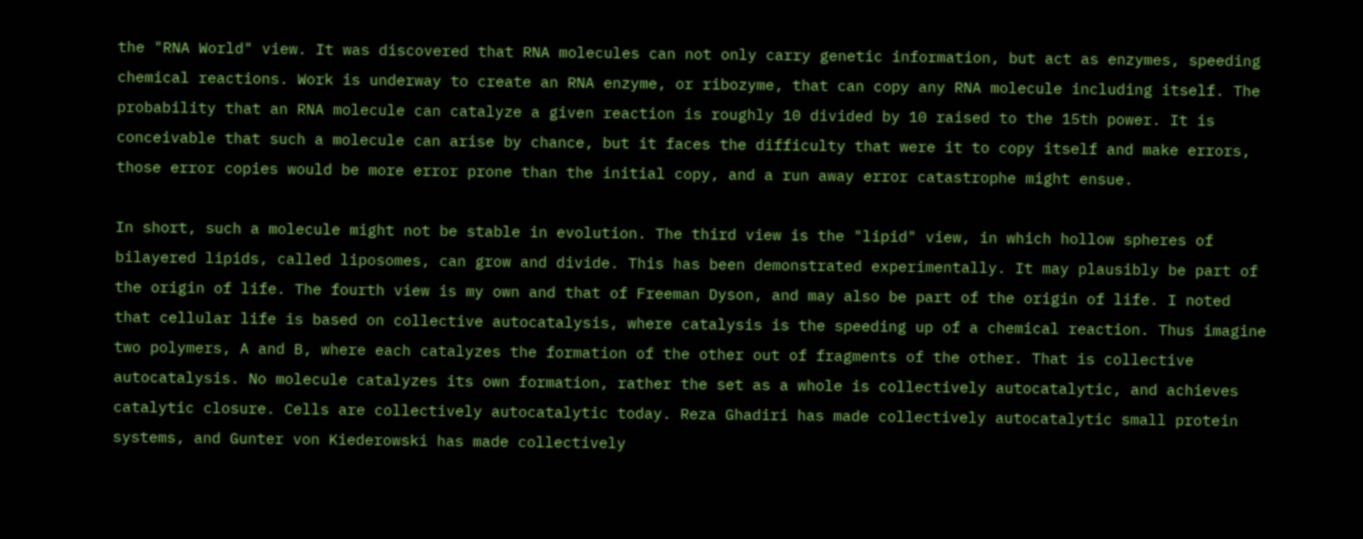the "RNA World" view. It was discovered that RNA molecules can not only carry genetic information, but act as enzymes, speeding chemical reactions. Work is underway to create an RNA enzyme, or ribozyme, that can copy any RNA molecule including itself. The probability that an RNA molecule can catalyze a given reaction is roughly 10 divided by 10 raised to the 15th power. It is conceivable that such a molecule can arise by chance, but it faces the difficulty that were it to copy itself and make errors, those error copies would be more error prone than the initial copy, and a run away error catastrophe might ensue.

In short, such a molecule might not be stable in evolution. The third view is the "lipid" view, in which hollow spheres of bilayered lipids, called liposomes, can grow and divide. This has been demonstrated experimentally. It may plausibly be part of the origin of life. The fourth view is my own and that of Freeman Dyson, and may also be part of the origin of life. I noted that cellular life is based on collective autocatalysis, where catalysis is the speeding up of a chemical reaction. Thus imagine two polymers, A and B, where each catalyzes the formation of the other out of fragments of the other. That is collective autocatalysis. No molecule catalyzes its own formation, rather the set as a whole is collectively autocatalytic, and achieves catalytic closure. Cells are collectively autocatalytic today. Reza Ghadiri has made collectively autocatalytic small protein systems, and Gunter von Kiederowski has made collectively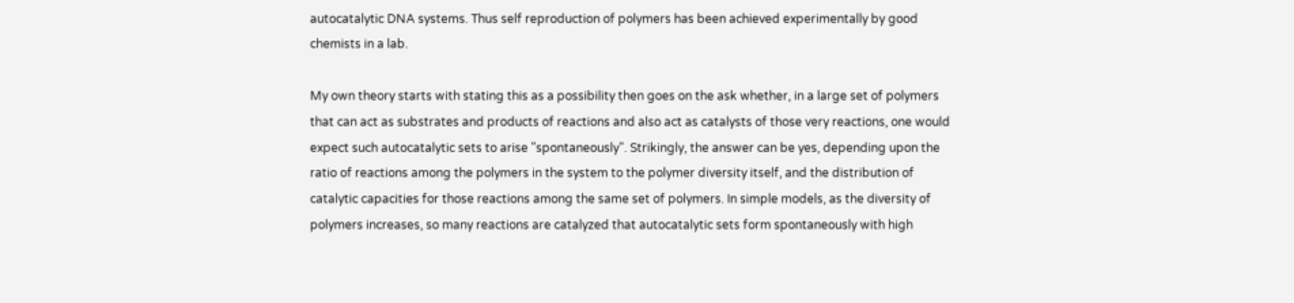autocatalytic DNA systems. Thus self reproduction of polymers has been achieved experimentally by good chemists in a lab.

My own theory starts with stating this as a possibility then goes on the ask whether, in a large set of polymers that can act as substrates and products of reactions and also act as catalysts of those very reactions, one would expect such autocatalytic sets to arise "spontaneously". Strikingly, the answer can be yes, depending upon the ratio of reactions among the polymers in the system to the polymer diversity itself, and the distribution of catalytic capacities for those reactions among the same set of polymers. In simple models, as the diversity of polymers increases, so many reactions are catalyzed that autocatalytic sets form spontaneously with high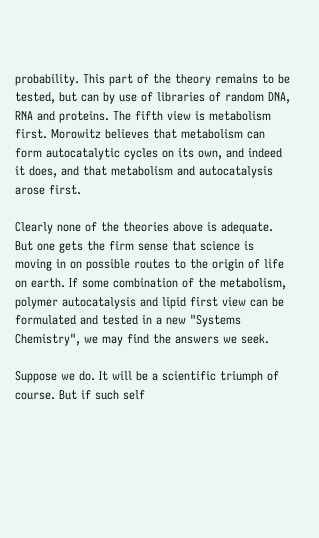probability. This part of the theory remains to be tested, but can by use of libraries of random DNA, RNA and proteins. The fifth view is metabolism first. Morowitz believes that metabolism can form autocatalytic cycles on its own, and indeed it does, and that metabolism and autocatalysis arose first.

Clearly none of the theories above is adequate. But one gets the firm sense that science is moving in on possible routes to the origin of life on earth. If some combination of the metabolism, polymer autocatalysis and lipid first view can be formulated and tested in a new "Systems Chemistry", we may find the answers we seek.

Suppose we do. It will be a scientific triumph of course. But if such self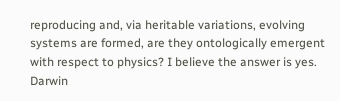reproducing and, via heritable variations, evolving systems are formed, are they ontologically emergent with respect to physics? I believe the answer is yes. Darwin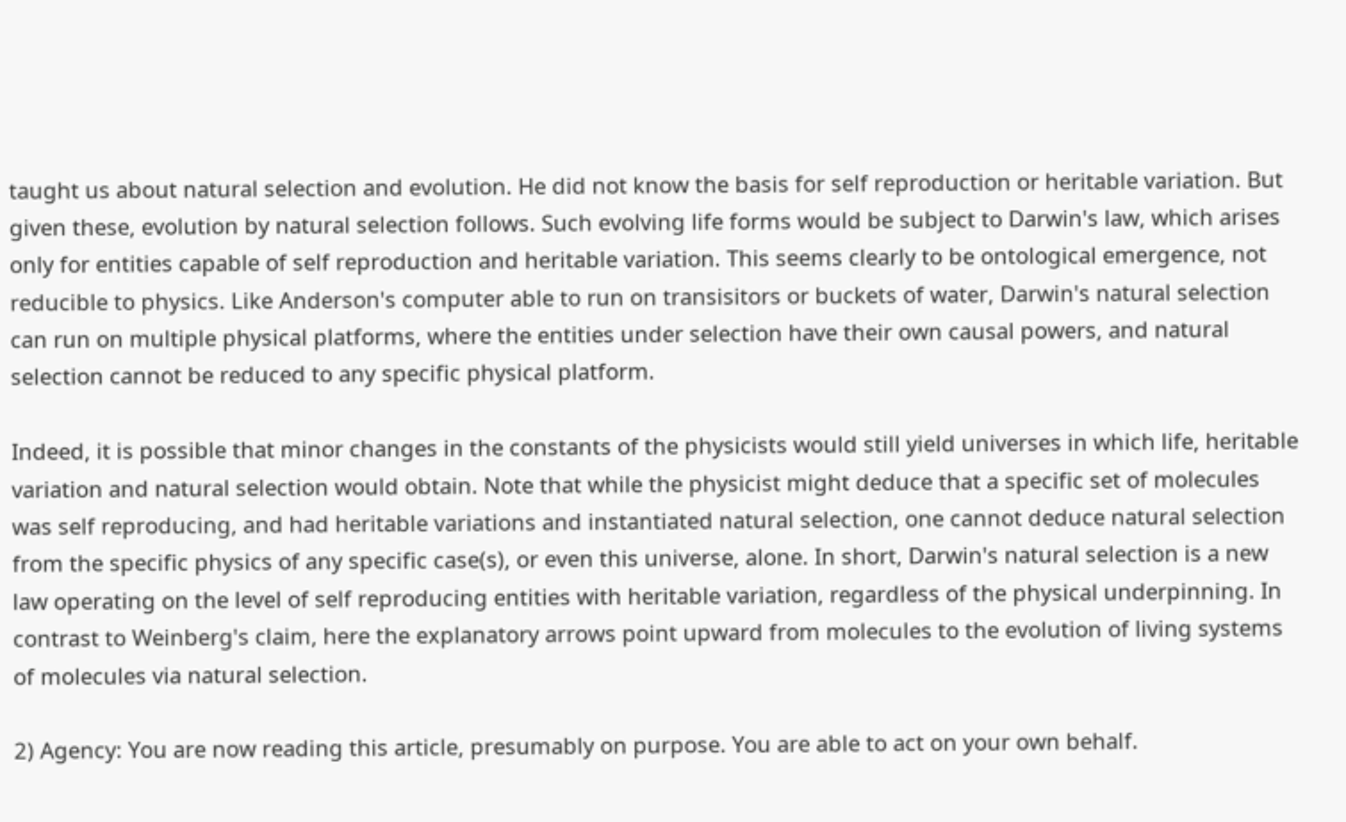taught us about natural selection and evolution. He did not know the basis for self reproduction or heritable variation. But given these, evolution by natural selection follows. Such evolving life forms would be subject to Darwin's law, which arises only for entities capable of self reproduction and heritable variation. This seems clearly to be ontological emergence, not reducible to physics. Like Anderson's computer able to run on transisitors or buckets of water, Darwin's natural selection can run on multiple physical platforms, where the entities under selection have their own causal powers, and natural selection cannot be reduced to any specific physical platform.

Indeed, it is possible that minor changes in the constants of the physicists would still yield universes in which life, heritable variation and natural selection would obtain. Note that while the physicist might deduce that a specific set of molecules was self reproducing, and had heritable variations and instantiated natural selection, one cannot deduce natural selection from the specific physics of any specific case(s), or even this universe, alone. In short, Darwin's natural selection is a new law operating on the level of self reproducing entities with heritable variation, regardless of the physical underpinning. In contrast to Weinberg's claim, here the explanatory arrows point upward from molecules to the evolution of living systems of molecules via natural selection.

2) Agency: You are now reading this article, presumably on purpose. You are able to act on your own behalf.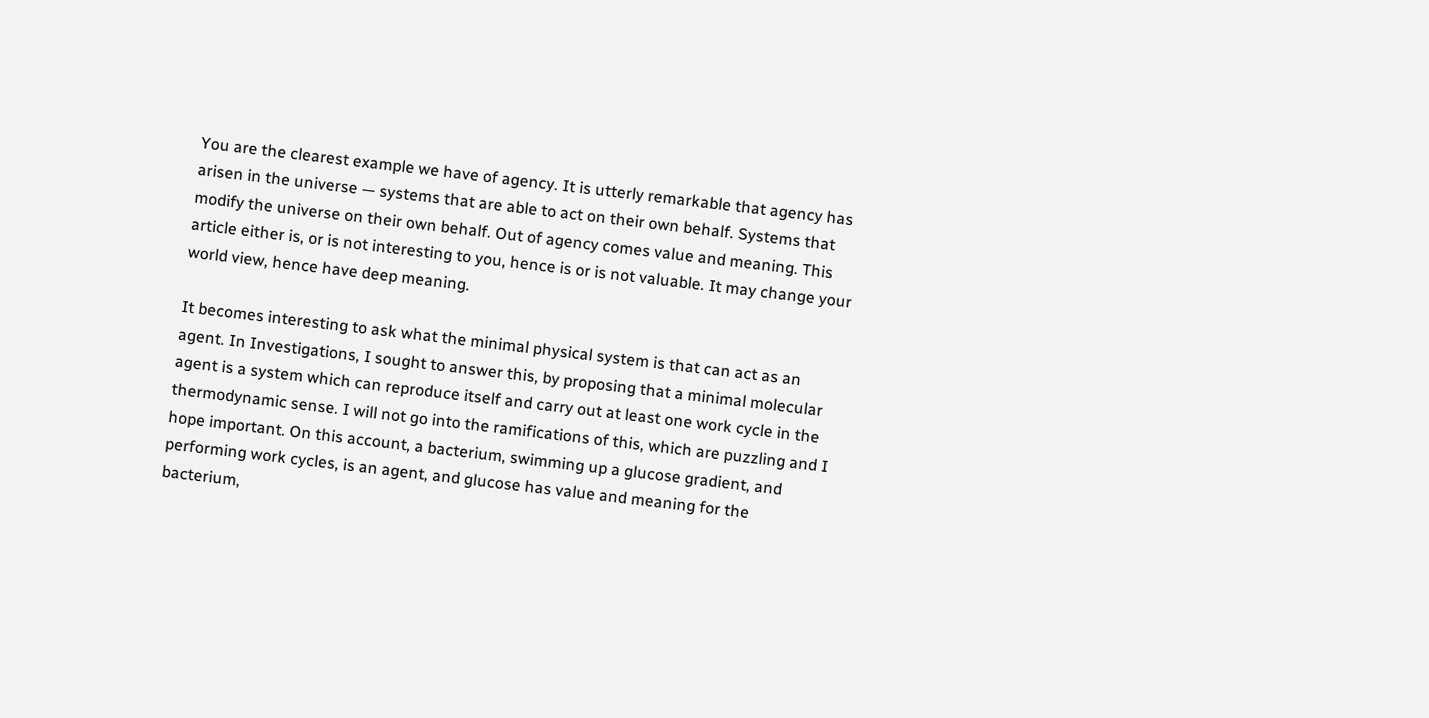You are the clearest example we have of agency. It is utterly remarkable that agency has arisen in the universe — systems that are able to act on their own behalf. Systems that modify the universe on their own behalf. Out of agency comes value and meaning. This article either is, or is not interesting to you, hence is or is not valuable. It may change your world view, hence have deep meaning.

It becomes interesting to ask what the minimal physical system is that can act as an agent. In Investigations, I sought to answer this, by proposing that a minimal molecular agent is a system which can reproduce itself and carry out at least one work cycle in the thermodynamic sense. I will not go into the ramifications of this, which are puzzling and I hope important. On this account, a bacterium, swimming up a glucose gradient, and performing work cycles, is an agent, and glucose has value and meaning for the bacterium,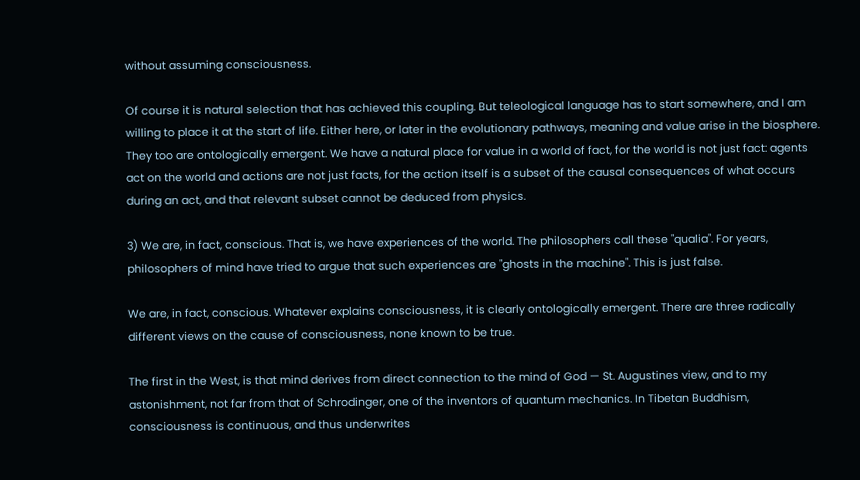without assuming consciousness.

Of course it is natural selection that has achieved this coupling. But teleological language has to start somewhere, and I am willing to place it at the start of life. Either here, or later in the evolutionary pathways, meaning and value arise in the biosphere. They too are ontologically emergent. We have a natural place for value in a world of fact, for the world is not just fact: agents act on the world and actions are not just facts, for the action itself is a subset of the causal consequences of what occurs during an act, and that relevant subset cannot be deduced from physics.

3) We are, in fact, conscious. That is, we have experiences of the world. The philosophers call these "qualia". For years, philosophers of mind have tried to argue that such experiences are "ghosts in the machine". This is just false.

We are, in fact, conscious. Whatever explains consciousness, it is clearly ontologically emergent. There are three radically different views on the cause of consciousness, none known to be true.

The first in the West, is that mind derives from direct connection to the mind of God — St. Augustines view, and to my astonishment, not far from that of Schrodinger, one of the inventors of quantum mechanics. In Tibetan Buddhism, consciousness is continuous, and thus underwrites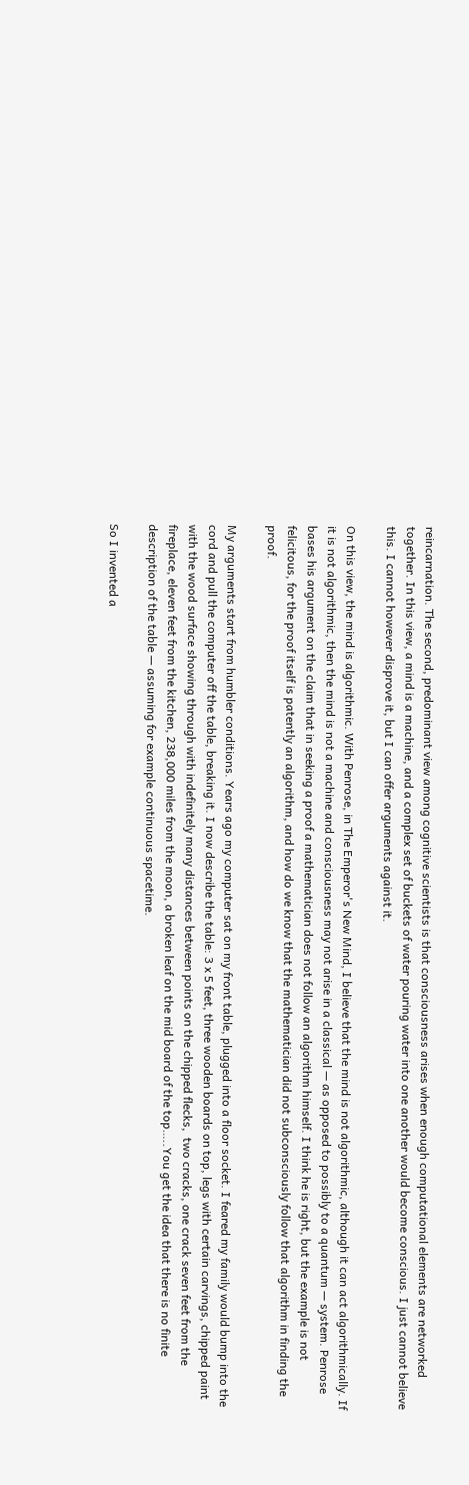reincarnation. The second, predominant view among cognitive scientists is that consciousness arises when enough computational elements are networked together. In this view, a mind is a machine, and a complex set of buckets of water pouring water into one another would become conscious. I just cannot believe this. I cannot however disprove it, but I can offer arguments against it.

On this view, the mind is algorithmic. With Penrose, in The Emperor's New Mind, I believe that the mind is not algorithmic, although it can act algorithmically. If it is not algorithmic, then the mind is not a machine and consciousness may not arise in a classical — as opposed to possibly to a quantum — system. Penrose bases his argument on the claim that in seeking a proof a mathematician does not follow an algorithm himself. I think he is right, but the example is not felicitous, for the proof itself is patently an algorithm, and how do we know that the mathematician did not subconsciously follow that algorithm in finding the proof.

My arguments start from humbler conditions. Years ago my computer sat on my front table, plugged into a floor socket. I feared my family would bump into the cord and pull the computer off the table, breaking it. I now describe the table: 3 x 5 feet, three wooden boards on top, legs with certain carvings, chipped paint with the wood surface showing through with indefinitely many distances between points on the chipped flecks,  two cracks, one crack seven feet from the fireplace, eleven feet from the kitchen, 238,000 miles from the moon, a broken leaf on the mid board of the top…..You get the idea that there is no finite description of the table — assuming for example continuous spacetime.

So I invented a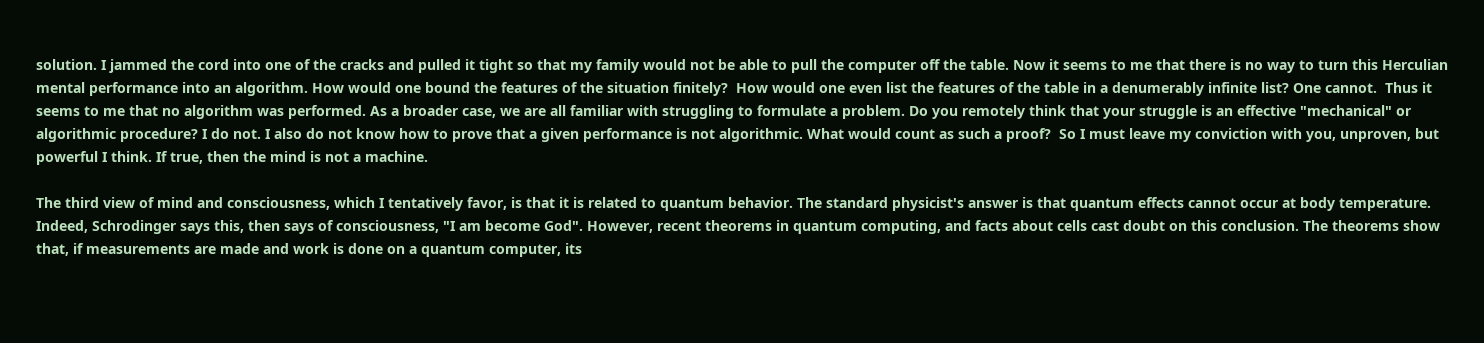solution. I jammed the cord into one of the cracks and pulled it tight so that my family would not be able to pull the computer off the table. Now it seems to me that there is no way to turn this Herculian mental performance into an algorithm. How would one bound the features of the situation finitely?  How would one even list the features of the table in a denumerably infinite list? One cannot.  Thus it seems to me that no algorithm was performed. As a broader case, we are all familiar with struggling to formulate a problem. Do you remotely think that your struggle is an effective "mechanical" or algorithmic procedure? I do not. I also do not know how to prove that a given performance is not algorithmic. What would count as such a proof?  So I must leave my conviction with you, unproven, but powerful I think. If true, then the mind is not a machine.

The third view of mind and consciousness, which I tentatively favor, is that it is related to quantum behavior. The standard physicist's answer is that quantum effects cannot occur at body temperature. Indeed, Schrodinger says this, then says of consciousness, "I am become God". However, recent theorems in quantum computing, and facts about cells cast doubt on this conclusion. The theorems show that, if measurements are made and work is done on a quantum computer, its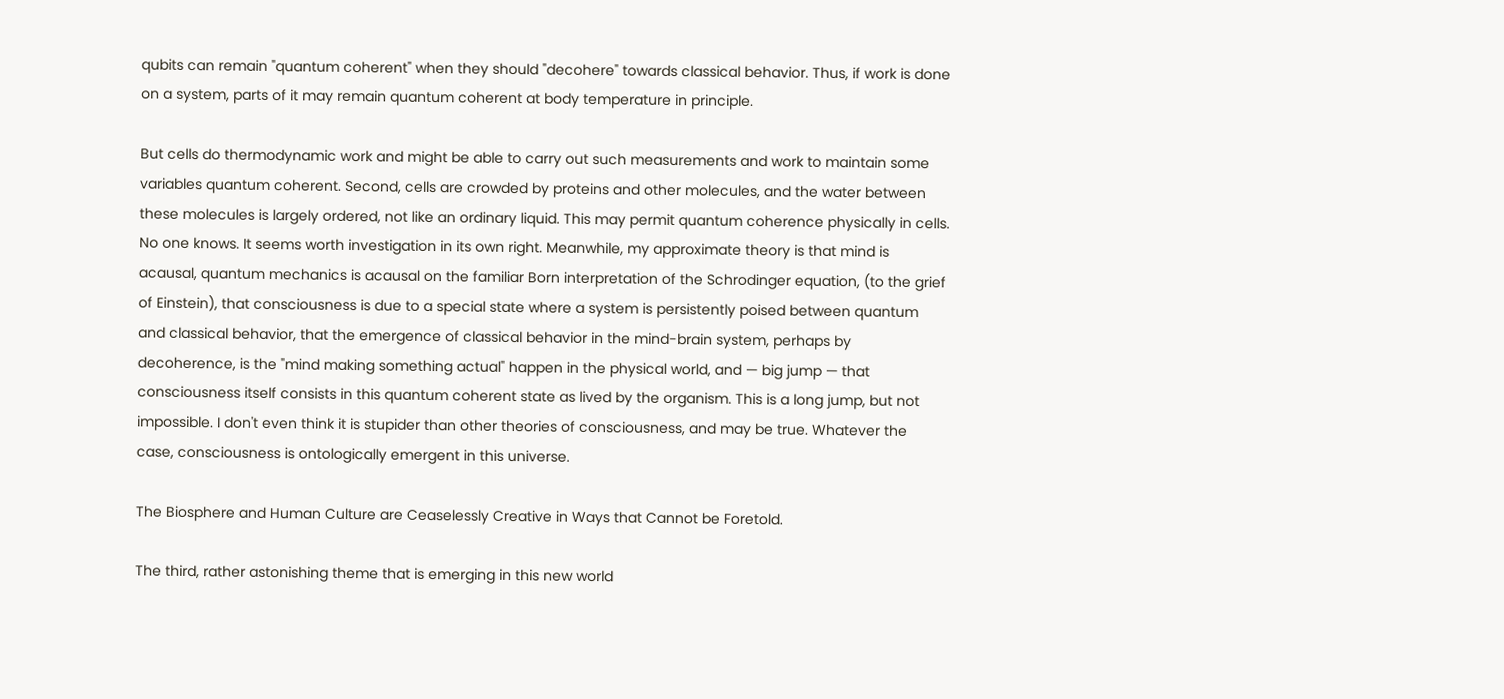qubits can remain "quantum coherent" when they should "decohere" towards classical behavior. Thus, if work is done on a system, parts of it may remain quantum coherent at body temperature in principle.

But cells do thermodynamic work and might be able to carry out such measurements and work to maintain some variables quantum coherent. Second, cells are crowded by proteins and other molecules, and the water between these molecules is largely ordered, not like an ordinary liquid. This may permit quantum coherence physically in cells. No one knows. It seems worth investigation in its own right. Meanwhile, my approximate theory is that mind is acausal, quantum mechanics is acausal on the familiar Born interpretation of the Schrodinger equation, (to the grief of Einstein), that consciousness is due to a special state where a system is persistently poised between quantum and classical behavior, that the emergence of classical behavior in the mind-brain system, perhaps by decoherence, is the "mind making something actual" happen in the physical world, and — big jump — that consciousness itself consists in this quantum coherent state as lived by the organism. This is a long jump, but not impossible. I don't even think it is stupider than other theories of consciousness, and may be true. Whatever the case, consciousness is ontologically emergent in this universe.

The Biosphere and Human Culture are Ceaselessly Creative in Ways that Cannot be Foretold.

The third, rather astonishing theme that is emerging in this new world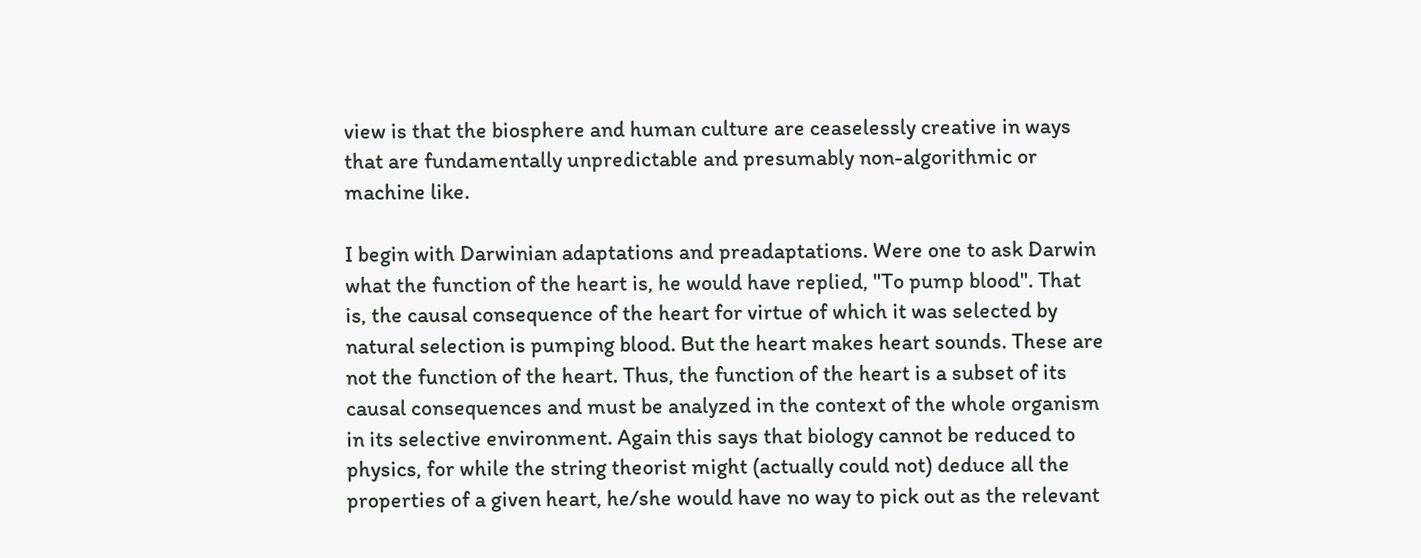view is that the biosphere and human culture are ceaselessly creative in ways that are fundamentally unpredictable and presumably non-algorithmic or machine like.

I begin with Darwinian adaptations and preadaptations. Were one to ask Darwin what the function of the heart is, he would have replied, "To pump blood". That is, the causal consequence of the heart for virtue of which it was selected by natural selection is pumping blood. But the heart makes heart sounds. These are not the function of the heart. Thus, the function of the heart is a subset of its causal consequences and must be analyzed in the context of the whole organism in its selective environment. Again this says that biology cannot be reduced to physics, for while the string theorist might (actually could not) deduce all the properties of a given heart, he/she would have no way to pick out as the relevant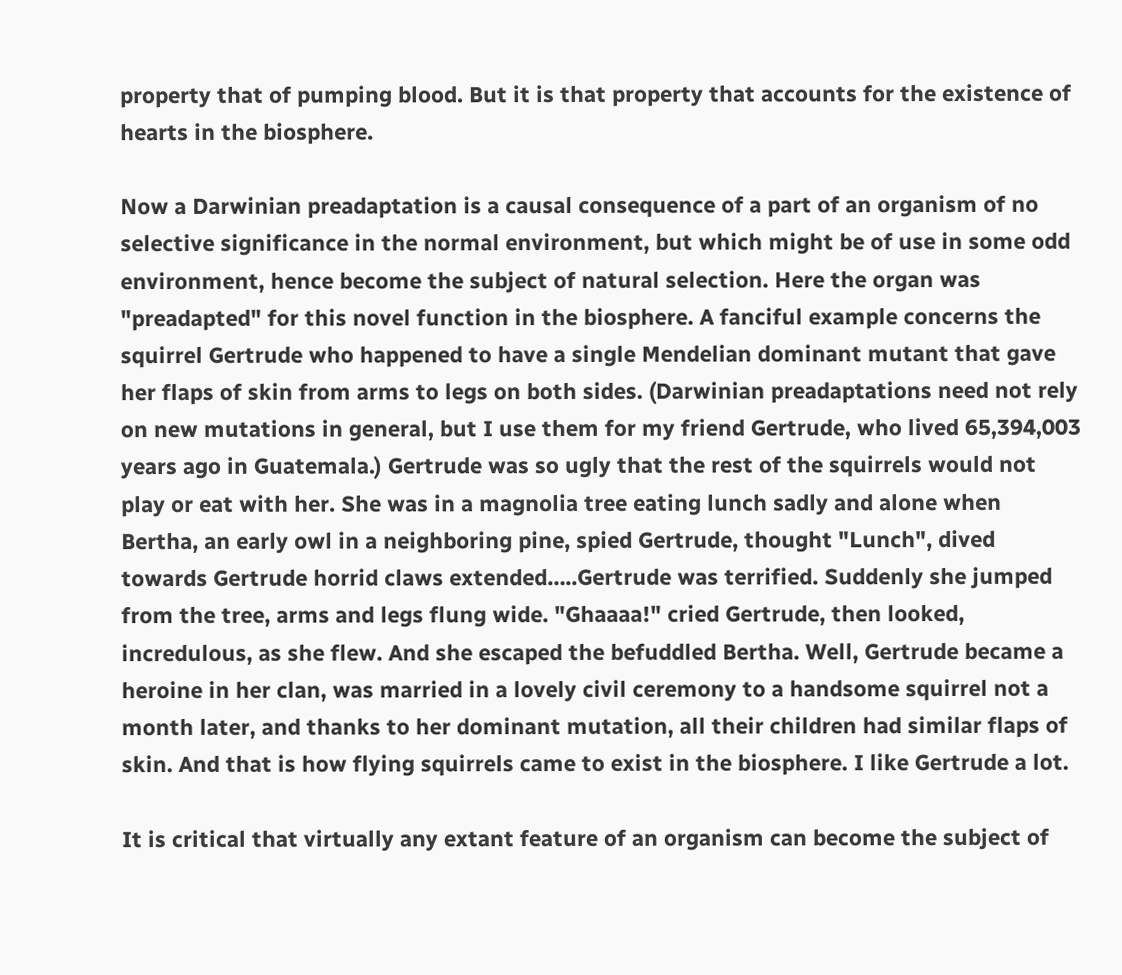property that of pumping blood. But it is that property that accounts for the existence of hearts in the biosphere.

Now a Darwinian preadaptation is a causal consequence of a part of an organism of no selective significance in the normal environment, but which might be of use in some odd environment, hence become the subject of natural selection. Here the organ was "preadapted" for this novel function in the biosphere. A fanciful example concerns the squirrel Gertrude who happened to have a single Mendelian dominant mutant that gave her flaps of skin from arms to legs on both sides. (Darwinian preadaptations need not rely on new mutations in general, but I use them for my friend Gertrude, who lived 65,394,003 years ago in Guatemala.) Gertrude was so ugly that the rest of the squirrels would not play or eat with her. She was in a magnolia tree eating lunch sadly and alone when Bertha, an early owl in a neighboring pine, spied Gertrude, thought "Lunch", dived towards Gertrude horrid claws extended…..Gertrude was terrified. Suddenly she jumped from the tree, arms and legs flung wide. "Ghaaaa!" cried Gertrude, then looked, incredulous, as she flew. And she escaped the befuddled Bertha. Well, Gertrude became a heroine in her clan, was married in a lovely civil ceremony to a handsome squirrel not a month later, and thanks to her dominant mutation, all their children had similar flaps of skin. And that is how flying squirrels came to exist in the biosphere. I like Gertrude a lot.

It is critical that virtually any extant feature of an organism can become the subject of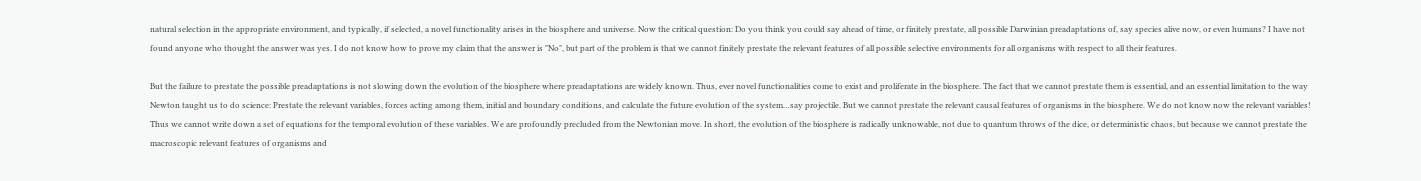natural selection in the appropriate environment, and typically, if selected, a novel functionality arises in the biosphere and universe. Now the critical question: Do you think you could say ahead of time, or finitely prestate, all possible Darwinian preadaptations of, say species alive now, or even humans? I have not found anyone who thought the answer was yes. I do not know how to prove my claim that the answer is "No", but part of the problem is that we cannot finitely prestate the relevant features of all possible selective environments for all organisms with respect to all their features.

But the failure to prestate the possible preadaptations is not slowing down the evolution of the biosphere where preadaptations are widely known. Thus, ever novel functionalities come to exist and proliferate in the biosphere. The fact that we cannot prestate them is essential, and an essential limitation to the way Newton taught us to do science: Prestate the relevant variables, forces acting among them, initial and boundary conditions, and calculate the future evolution of the system…say projectile. But we cannot prestate the relevant causal features of organisms in the biosphere. We do not know now the relevant variables! Thus we cannot write down a set of equations for the temporal evolution of these variables. We are profoundly precluded from the Newtonian move. In short, the evolution of the biosphere is radically unknowable, not due to quantum throws of the dice, or deterministic chaos, but because we cannot prestate the macroscopic relevant features of organisms and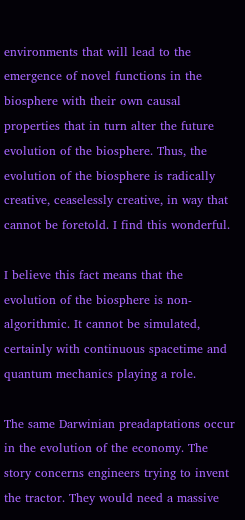environments that will lead to the emergence of novel functions in the biosphere with their own causal properties that in turn alter the future evolution of the biosphere. Thus, the evolution of the biosphere is radically creative, ceaselessly creative, in way that cannot be foretold. I find this wonderful.

I believe this fact means that the evolution of the biosphere is non-algorithmic. It cannot be simulated, certainly with continuous spacetime and quantum mechanics playing a role.

The same Darwinian preadaptations occur in the evolution of the economy. The story concerns engineers trying to invent the tractor. They would need a massive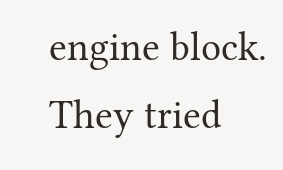engine block. They tried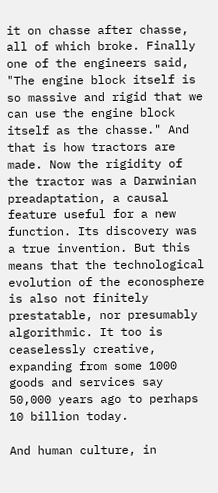it on chasse after chasse, all of which broke. Finally one of the engineers said, "The engine block itself is so massive and rigid that we can use the engine block itself as the chasse." And that is how tractors are made. Now the rigidity of the tractor was a Darwinian preadaptation, a causal feature useful for a new function. Its discovery was a true invention. But this means that the technological evolution of the econosphere is also not finitely prestatable, nor presumably algorithmic. It too is ceaselessly creative, expanding from some 1000 goods and services say 50,000 years ago to perhaps 10 billion today.

And human culture, in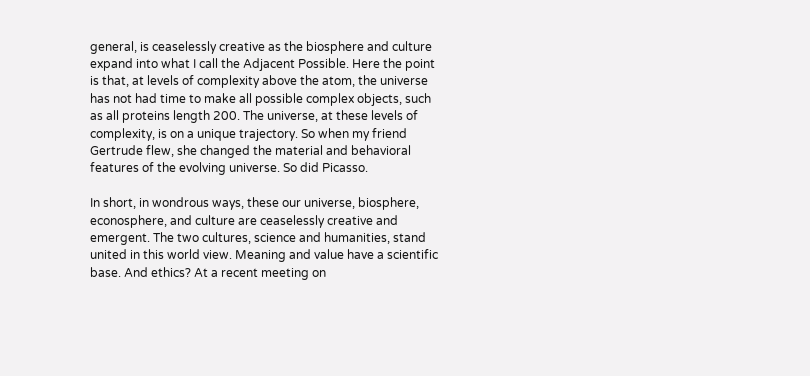general, is ceaselessly creative as the biosphere and culture expand into what I call the Adjacent Possible. Here the point is that, at levels of complexity above the atom, the universe has not had time to make all possible complex objects, such as all proteins length 200. The universe, at these levels of complexity, is on a unique trajectory. So when my friend Gertrude flew, she changed the material and behavioral features of the evolving universe. So did Picasso.

In short, in wondrous ways, these our universe, biosphere, econosphere, and culture are ceaselessly creative and emergent. The two cultures, science and humanities, stand united in this world view. Meaning and value have a scientific base. And ethics? At a recent meeting on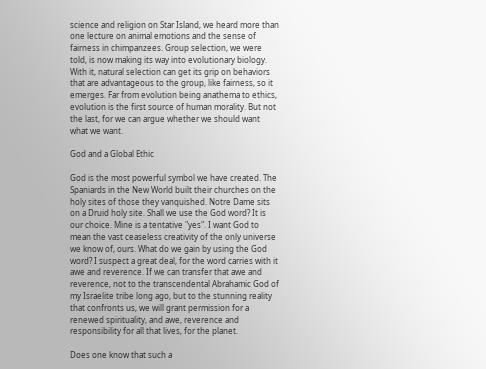science and religion on Star Island, we heard more than one lecture on animal emotions and the sense of fairness in chimpanzees. Group selection, we were told, is now making its way into evolutionary biology. With it, natural selection can get its grip on behaviors that are advantageous to the group, like fairness, so it emerges. Far from evolution being anathema to ethics, evolution is the first source of human morality. But not the last, for we can argue whether we should want what we want.

God and a Global Ethic

God is the most powerful symbol we have created. The Spaniards in the New World built their churches on the holy sites of those they vanquished. Notre Dame sits on a Druid holy site. Shall we use the God word? It is our choice. Mine is a tentative "yes". I want God to mean the vast ceaseless creativity of the only universe we know of, ours. What do we gain by using the God word? I suspect a great deal, for the word carries with it awe and reverence. If we can transfer that awe and reverence, not to the transcendental Abrahamic God of my Israelite tribe long ago, but to the stunning reality that confronts us, we will grant permission for a renewed spirituality, and awe, reverence and responsibility for all that lives, for the planet.

Does one know that such a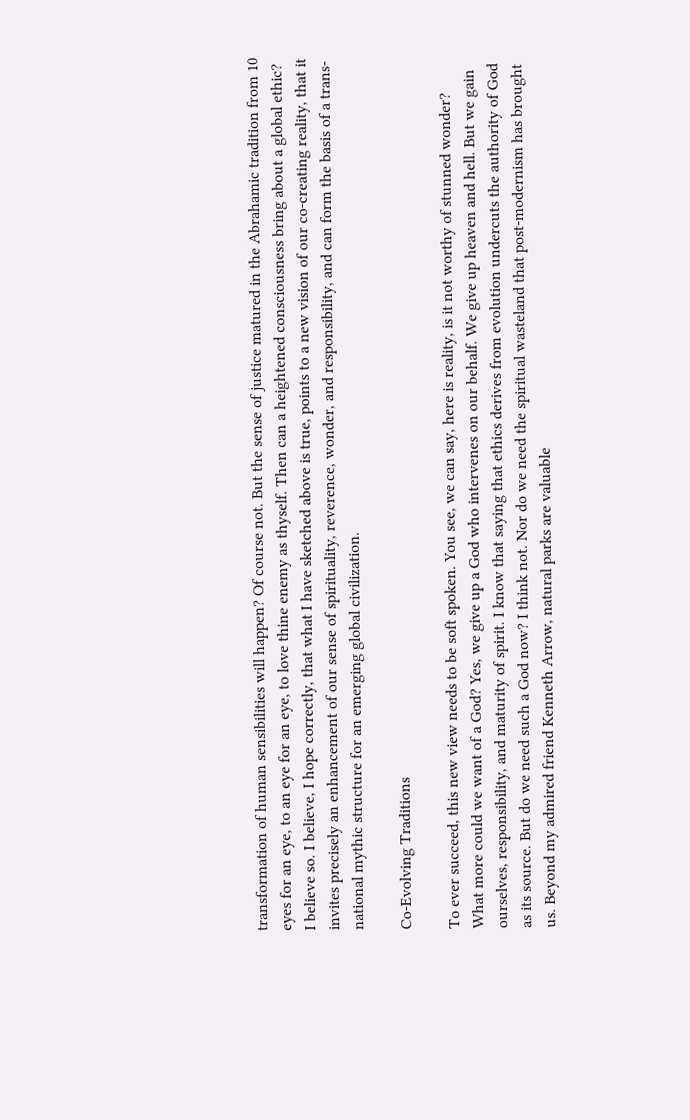transformation of human sensibilities will happen? Of course not. But the sense of justice matured in the Abrahamic tradition from 10 eyes for an eye, to an eye for an eye, to love thine enemy as thyself. Then can a heightened consciousness bring about a global ethic? I believe so. I believe, I hope correctly, that what I have sketched above is true, points to a new vision of our co-creating reality, that it invites precisely an enhancement of our sense of spirituality, reverence, wonder, and responsibility, and can form the basis of a trans-national mythic structure for an emerging global civilization.

Co-Evolving Traditions

To ever succeed, this new view needs to be soft spoken. You see, we can say, here is reality, is it not worthy of stunned wonder? What more could we want of a God? Yes, we give up a God who intervenes on our behalf. We give up heaven and hell. But we gain ourselves, responsibility, and maturity of spirit. I know that saying that ethics derives from evolution undercuts the authority of God as its source. But do we need such a God now? I think not. Nor do we need the spiritual wasteland that post-modernism has brought us. Beyond my admired friend Kenneth Arrow, natural parks are valuable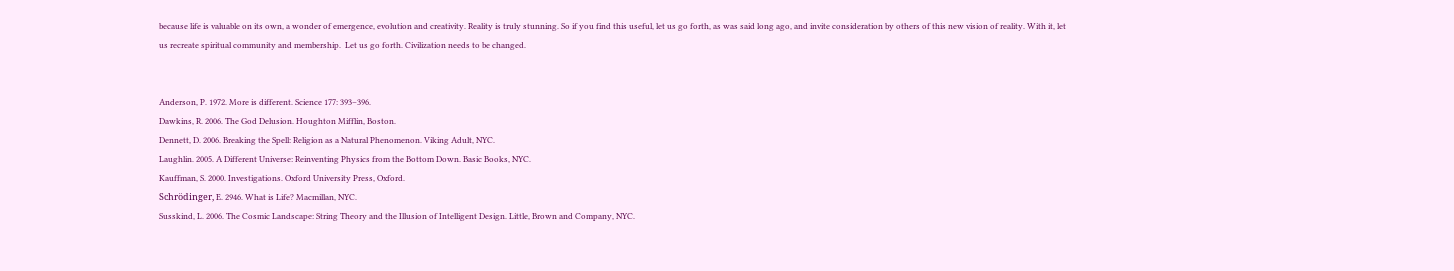because life is valuable on its own, a wonder of emergence, evolution and creativity. Reality is truly stunning. So if you find this useful, let us go forth, as was said long ago, and invite consideration by others of this new vision of reality. With it, let us recreate spiritual community and membership.  Let us go forth. Civilization needs to be changed.


Anderson, P. 1972. More is different. Science 177: 393–396.
Dawkins, R. 2006. The God Delusion. Houghton Mifflin, Boston.
Dennett, D. 2006. Breaking the Spell: Religion as a Natural Phenomenon. Viking Adult, NYC.
Laughlin. 2005. A Different Universe: Reinventing Physics from the Bottom Down. Basic Books, NYC.
Kauffman, S. 2000. Investigations. Oxford University Press, Oxford.
Schrödinger, E. 2946. What is Life? Macmillan, NYC.
Susskind, L. 2006. The Cosmic Landscape: String Theory and the Illusion of Intelligent Design. Little, Brown and Company, NYC.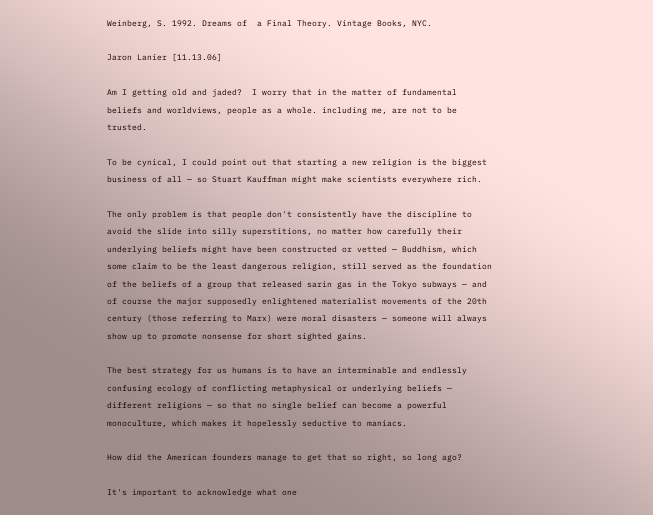Weinberg, S. 1992. Dreams of  a Final Theory. Vintage Books, NYC.

Jaron Lanier [11.13.06]

Am I getting old and jaded?  I worry that in the matter of fundamental beliefs and worldviews, people as a whole. including me, are not to be trusted.

To be cynical, I could point out that starting a new religion is the biggest business of all — so Stuart Kauffman might make scientists everywhere rich.

The only problem is that people don't consistently have the discipline to avoid the slide into silly superstitions, no matter how carefully their underlying beliefs might have been constructed or vetted — Buddhism, which some claim to be the least dangerous religion, still served as the foundation of the beliefs of a group that released sarin gas in the Tokyo subways — and of course the major supposedly enlightened materialist movements of the 20th century (those referring to Marx) were moral disasters — someone will always show up to promote nonsense for short sighted gains.

The best strategy for us humans is to have an interminable and endlessly confusing ecology of conflicting metaphysical or underlying beliefs — different religions — so that no single belief can become a powerful monoculture, which makes it hopelessly seductive to maniacs.

How did the American founders manage to get that so right, so long ago?

It's important to acknowledge what one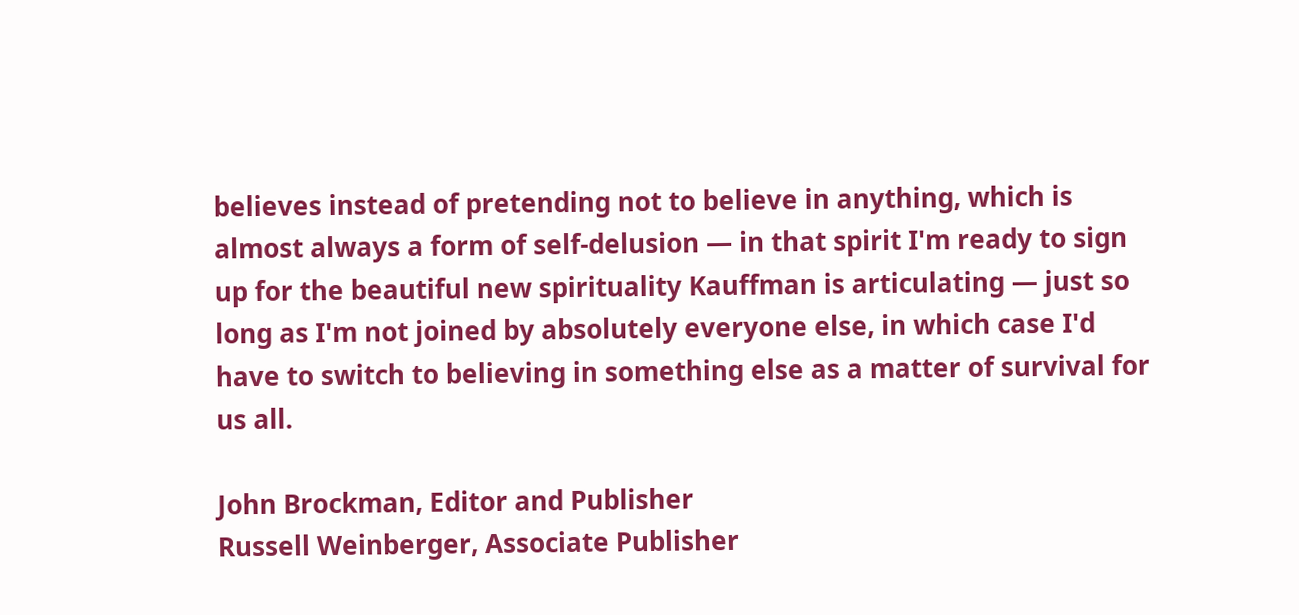believes instead of pretending not to believe in anything, which is almost always a form of self-delusion — in that spirit I'm ready to sign up for the beautiful new spirituality Kauffman is articulating — just so long as I'm not joined by absolutely everyone else, in which case I'd have to switch to believing in something else as a matter of survival for us all.

John Brockman, Editor and Publisher
Russell Weinberger, Associate Publisher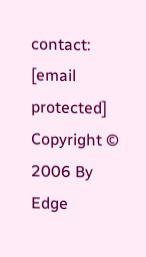contact: [email protected]
Copyright © 2006 By
Edge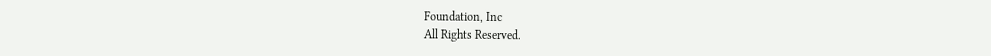Foundation, Inc
All Rights Reserved.